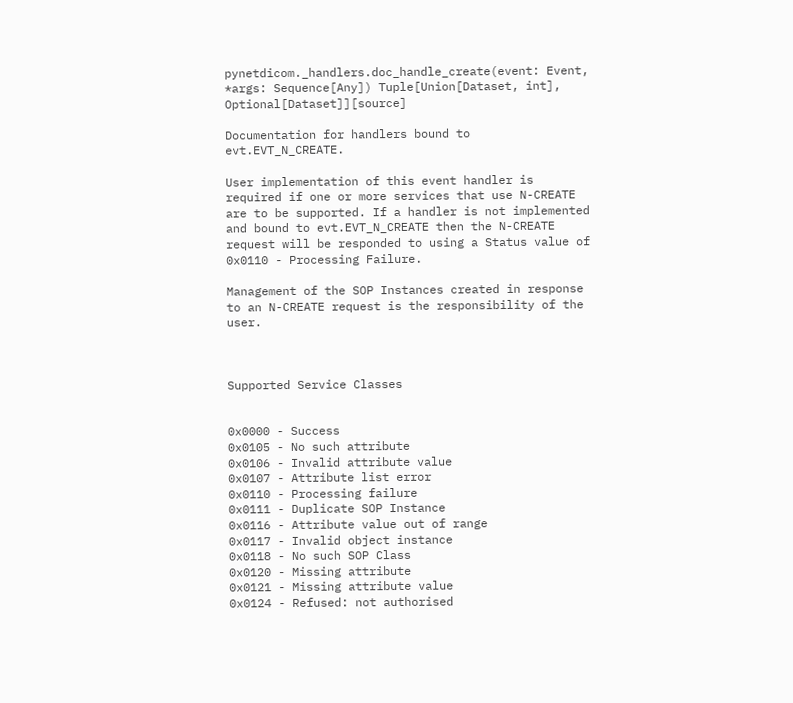pynetdicom._handlers.doc_handle_create(event: Event, *args: Sequence[Any]) Tuple[Union[Dataset, int], Optional[Dataset]][source]

Documentation for handlers bound to evt.EVT_N_CREATE.

User implementation of this event handler is required if one or more services that use N-CREATE are to be supported. If a handler is not implemented and bound to evt.EVT_N_CREATE then the N-CREATE request will be responded to using a Status value of 0x0110 - Processing Failure.

Management of the SOP Instances created in response to an N-CREATE request is the responsibility of the user.



Supported Service Classes


0x0000 - Success
0x0105 - No such attribute
0x0106 - Invalid attribute value
0x0107 - Attribute list error
0x0110 - Processing failure
0x0111 - Duplicate SOP Instance
0x0116 - Attribute value out of range
0x0117 - Invalid object instance
0x0118 - No such SOP Class
0x0120 - Missing attribute
0x0121 - Missing attribute value
0x0124 - Refused: not authorised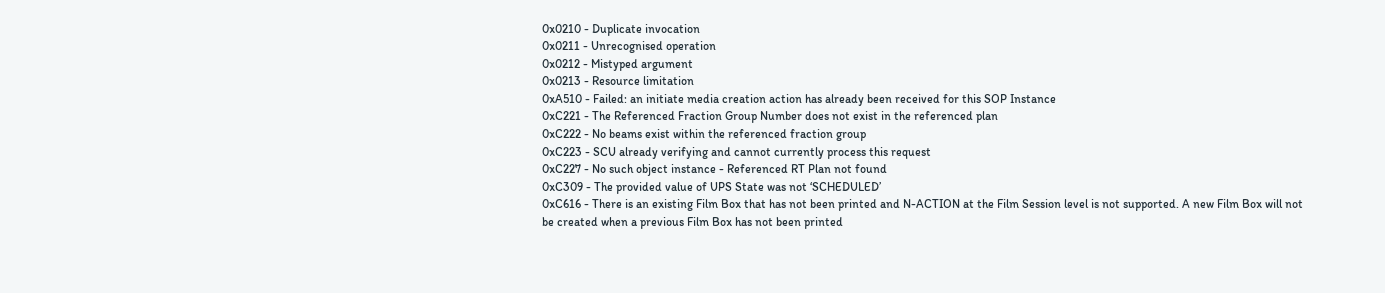0x0210 - Duplicate invocation
0x0211 - Unrecognised operation
0x0212 - Mistyped argument
0x0213 - Resource limitation
0xA510 - Failed: an initiate media creation action has already been received for this SOP Instance
0xC221 - The Referenced Fraction Group Number does not exist in the referenced plan
0xC222 - No beams exist within the referenced fraction group
0xC223 - SCU already verifying and cannot currently process this request
0xC227 - No such object instance - Referenced RT Plan not found
0xC309 - The provided value of UPS State was not ‘SCHEDULED’
0xC616 - There is an existing Film Box that has not been printed and N-ACTION at the Film Session level is not supported. A new Film Box will not be created when a previous Film Box has not been printed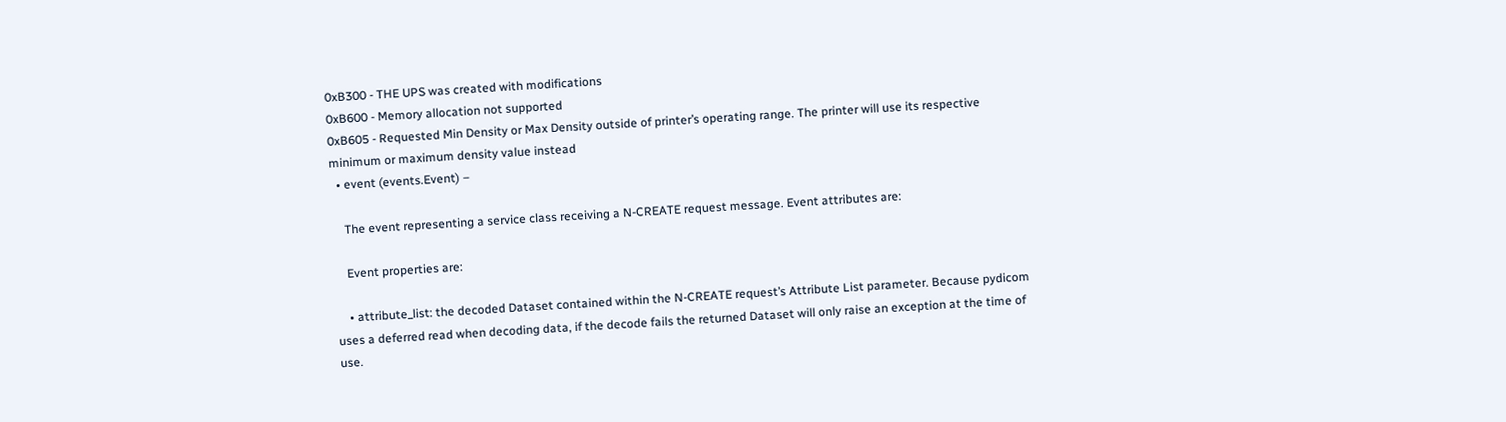0xB300 - THE UPS was created with modifications
0xB600 - Memory allocation not supported
0xB605 - Requested Min Density or Max Density outside of printer’s operating range. The printer will use its respective minimum or maximum density value instead
  • event (events.Event) –

    The event representing a service class receiving a N-CREATE request message. Event attributes are:

    Event properties are:

    • attribute_list: the decoded Dataset contained within the N-CREATE request’s Attribute List parameter. Because pydicom uses a deferred read when decoding data, if the decode fails the returned Dataset will only raise an exception at the time of use.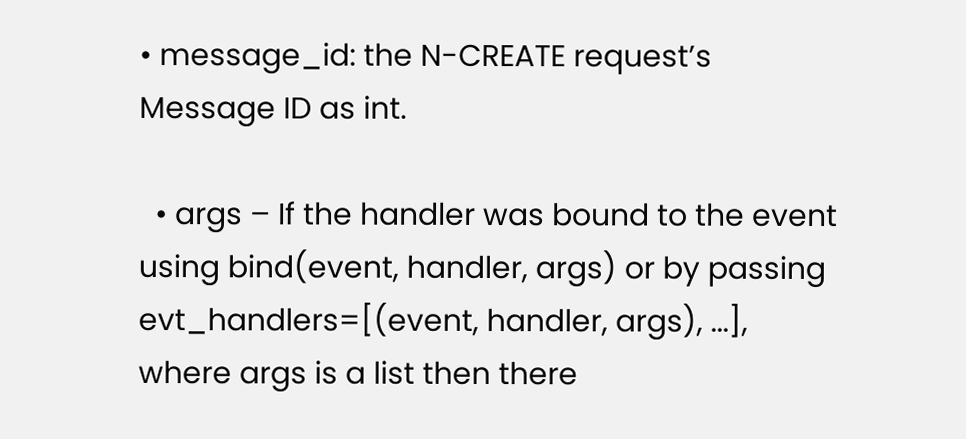• message_id: the N-CREATE request’s Message ID as int.

  • args – If the handler was bound to the event using bind(event, handler, args) or by passing evt_handlers=[(event, handler, args), ...], where args is a list then there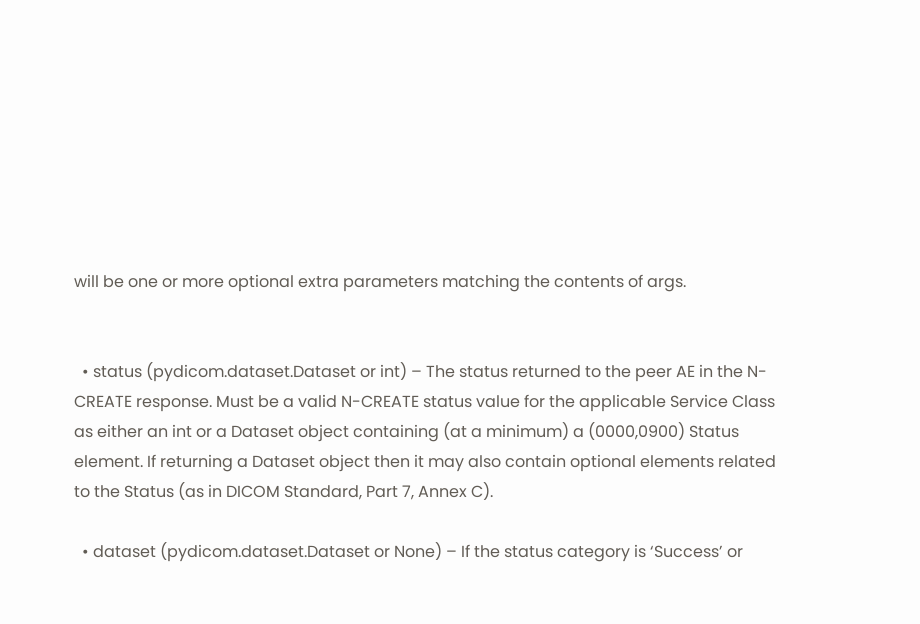will be one or more optional extra parameters matching the contents of args.


  • status (pydicom.dataset.Dataset or int) – The status returned to the peer AE in the N-CREATE response. Must be a valid N-CREATE status value for the applicable Service Class as either an int or a Dataset object containing (at a minimum) a (0000,0900) Status element. If returning a Dataset object then it may also contain optional elements related to the Status (as in DICOM Standard, Part 7, Annex C).

  • dataset (pydicom.dataset.Dataset or None) – If the status category is ‘Success’ or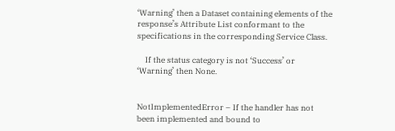‘Warning’ then a Dataset containing elements of the response’s Attribute List conformant to the specifications in the corresponding Service Class.

    If the status category is not ‘Success’ or ‘Warning’ then None.


NotImplementedError – If the handler has not been implemented and bound to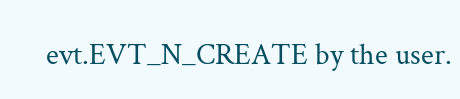evt.EVT_N_CREATE by the user.